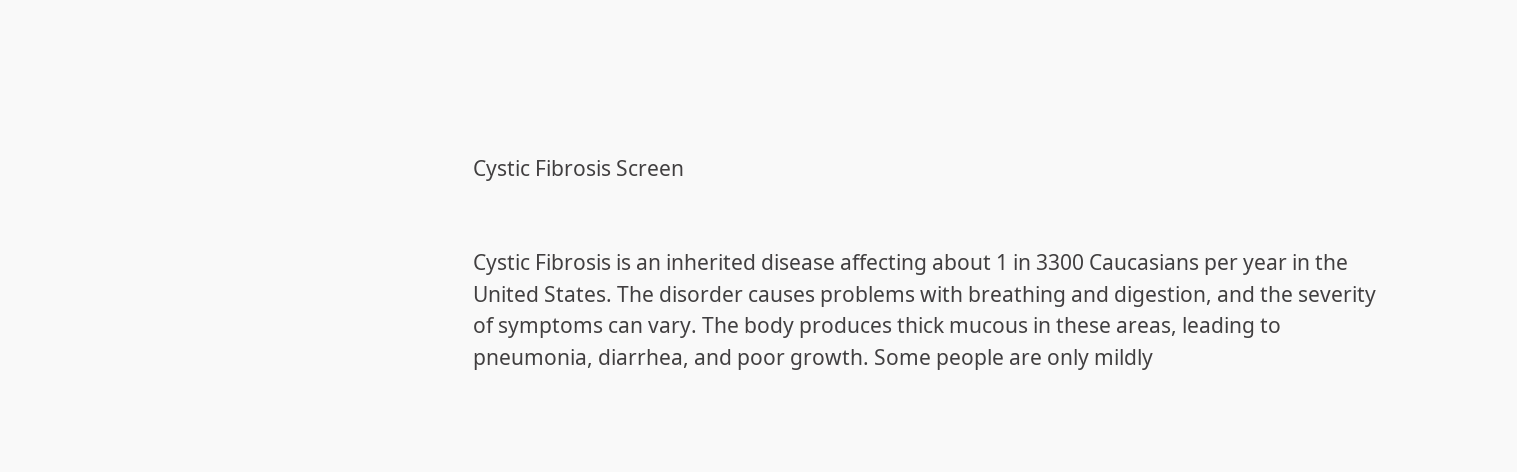Cystic Fibrosis Screen


Cystic Fibrosis is an inherited disease affecting about 1 in 3300 Caucasians per year in the United States. The disorder causes problems with breathing and digestion, and the severity of symptoms can vary. The body produces thick mucous in these areas, leading to pneumonia, diarrhea, and poor growth. Some people are only mildly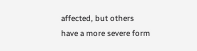affected, but others have a more severe form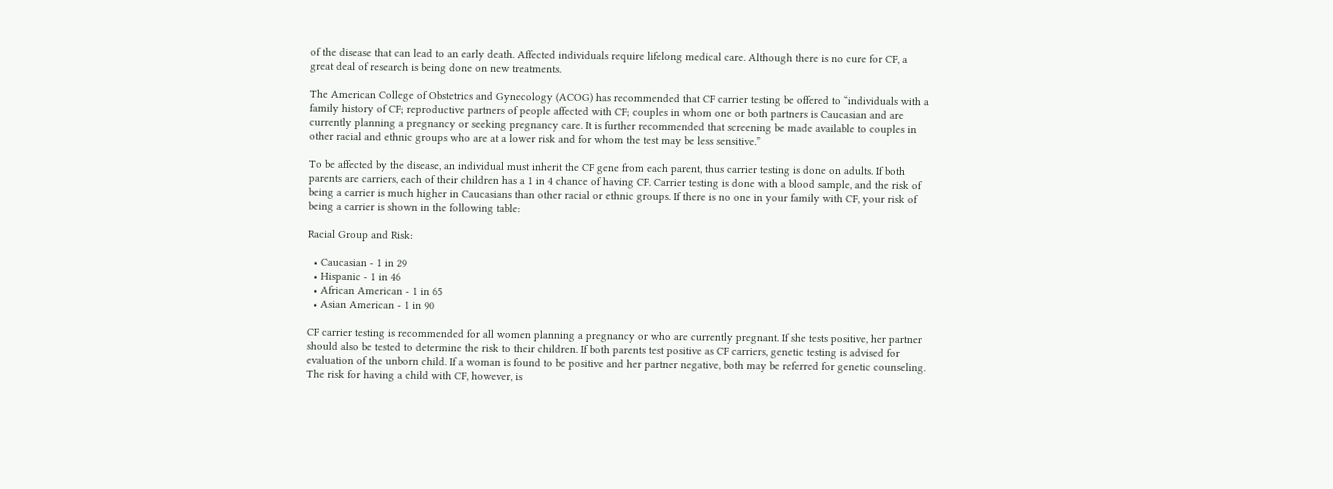of the disease that can lead to an early death. Affected individuals require lifelong medical care. Although there is no cure for CF, a great deal of research is being done on new treatments.

The American College of Obstetrics and Gynecology (ACOG) has recommended that CF carrier testing be offered to “individuals with a family history of CF; reproductive partners of people affected with CF; couples in whom one or both partners is Caucasian and are currently planning a pregnancy or seeking pregnancy care. It is further recommended that screening be made available to couples in other racial and ethnic groups who are at a lower risk and for whom the test may be less sensitive.”

To be affected by the disease, an individual must inherit the CF gene from each parent, thus carrier testing is done on adults. If both parents are carriers, each of their children has a 1 in 4 chance of having CF. Carrier testing is done with a blood sample, and the risk of being a carrier is much higher in Caucasians than other racial or ethnic groups. If there is no one in your family with CF, your risk of being a carrier is shown in the following table:

Racial Group and Risk:

  • Caucasian - 1 in 29
  • Hispanic - 1 in 46
  • African American - 1 in 65
  • Asian American - 1 in 90

CF carrier testing is recommended for all women planning a pregnancy or who are currently pregnant. If she tests positive, her partner should also be tested to determine the risk to their children. If both parents test positive as CF carriers, genetic testing is advised for evaluation of the unborn child. If a woman is found to be positive and her partner negative, both may be referred for genetic counseling. The risk for having a child with CF, however, is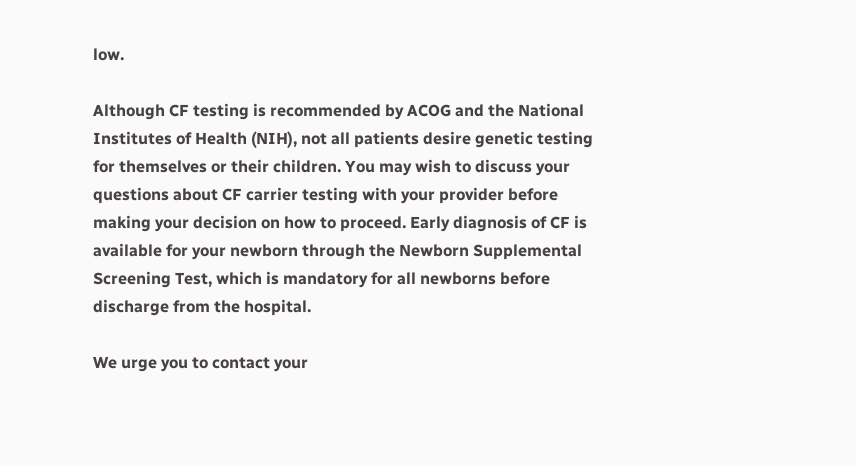low.

Although CF testing is recommended by ACOG and the National Institutes of Health (NIH), not all patients desire genetic testing for themselves or their children. You may wish to discuss your questions about CF carrier testing with your provider before making your decision on how to proceed. Early diagnosis of CF is available for your newborn through the Newborn Supplemental Screening Test, which is mandatory for all newborns before discharge from the hospital.

We urge you to contact your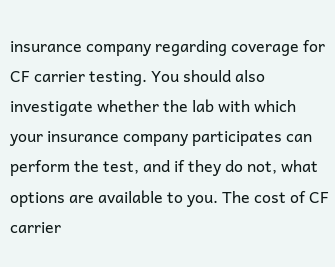insurance company regarding coverage for CF carrier testing. You should also investigate whether the lab with which your insurance company participates can perform the test, and if they do not, what options are available to you. The cost of CF carrier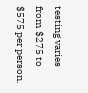testing varies from $275 to $575 per person.